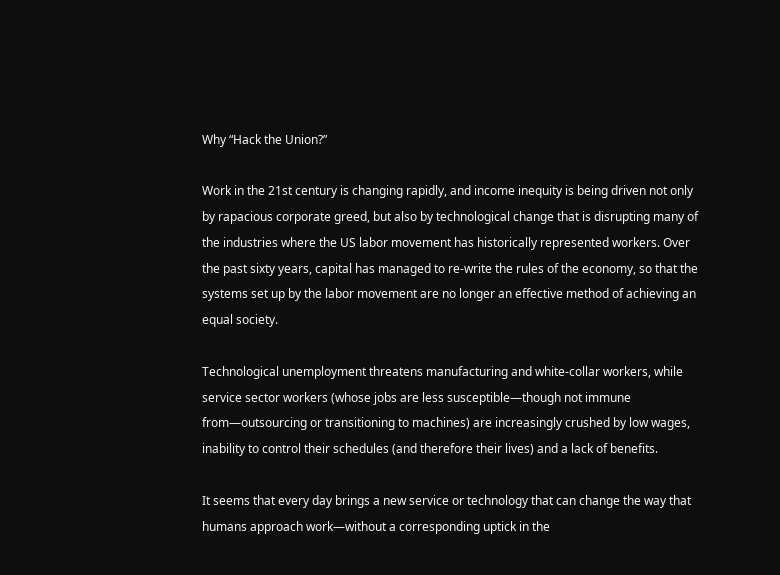Why “Hack the Union?”

Work in the 21st century is changing rapidly, and income inequity is being driven not only by rapacious corporate greed, but also by technological change that is disrupting many of the industries where the US labor movement has historically represented workers. Over the past sixty years, capital has managed to re-write the rules of the economy, so that the systems set up by the labor movement are no longer an effective method of achieving an equal society.

Technological unemployment threatens manufacturing and white-collar workers, while service sector workers (whose jobs are less susceptible—though not immune from—outsourcing or transitioning to machines) are increasingly crushed by low wages, inability to control their schedules (and therefore their lives) and a lack of benefits.

It seems that every day brings a new service or technology that can change the way that humans approach work—without a corresponding uptick in the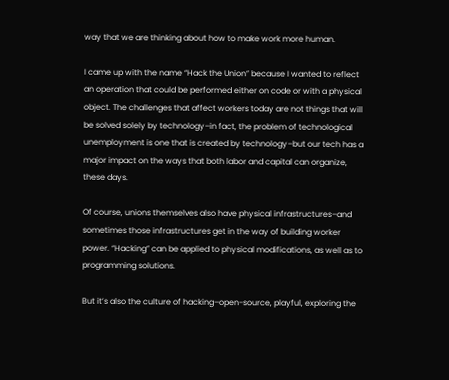way that we are thinking about how to make work more human.

I came up with the name “Hack the Union” because I wanted to reflect an operation that could be performed either on code or with a physical object. The challenges that affect workers today are not things that will be solved solely by technology–in fact, the problem of technological unemployment is one that is created by technology–but our tech has a major impact on the ways that both labor and capital can organize, these days.

Of course, unions themselves also have physical infrastructures–and sometimes those infrastructures get in the way of building worker power. “Hacking” can be applied to physical modifications, as well as to programming solutions.

But it’s also the culture of hacking–open-source, playful, exploring the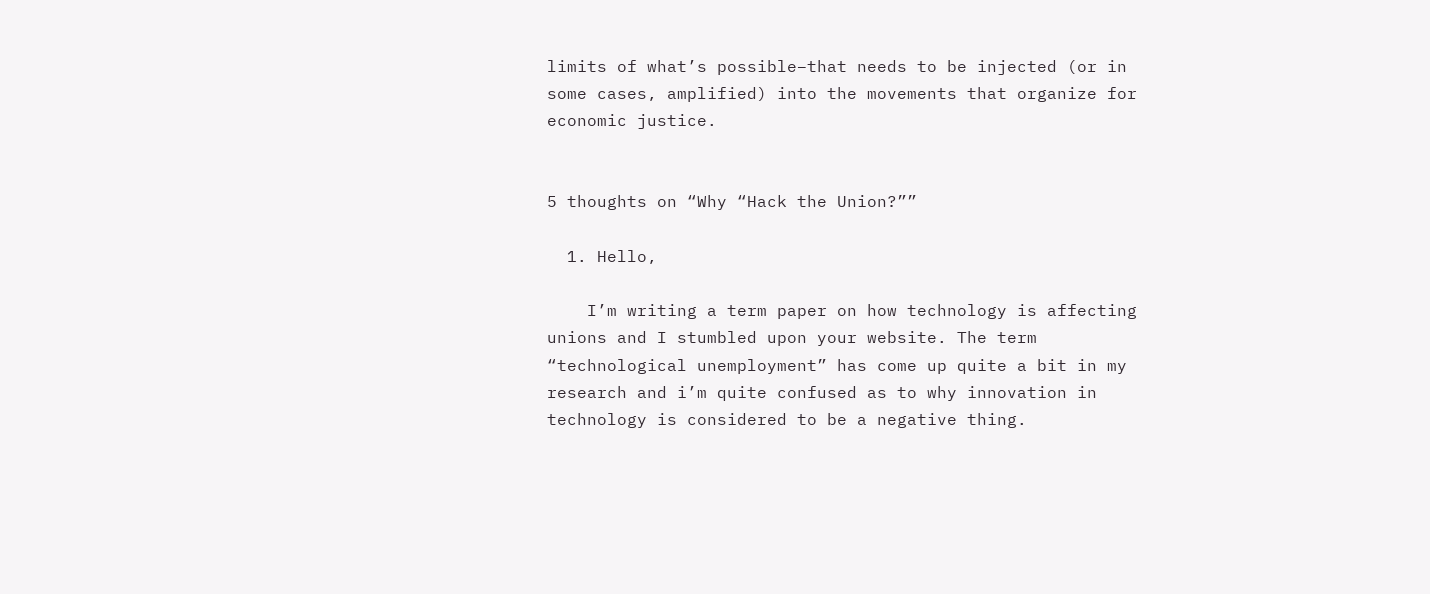limits of what’s possible–that needs to be injected (or in some cases, amplified) into the movements that organize for economic justice.


5 thoughts on “Why “Hack the Union?””

  1. Hello,

    I’m writing a term paper on how technology is affecting unions and I stumbled upon your website. The term “technological unemployment” has come up quite a bit in my research and i’m quite confused as to why innovation in technology is considered to be a negative thing.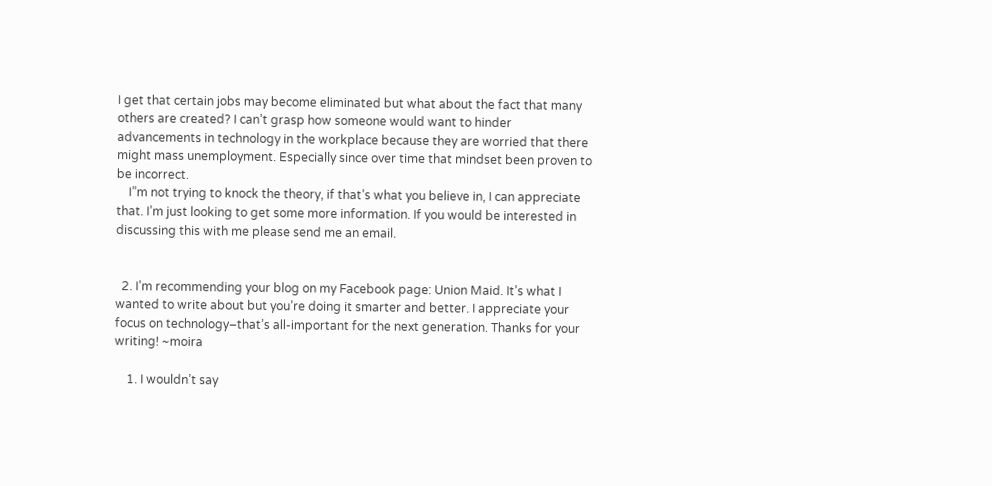I get that certain jobs may become eliminated but what about the fact that many others are created? I can’t grasp how someone would want to hinder advancements in technology in the workplace because they are worried that there might mass unemployment. Especially since over time that mindset been proven to be incorrect.
    I”m not trying to knock the theory, if that’s what you believe in, I can appreciate that. I’m just looking to get some more information. If you would be interested in discussing this with me please send me an email.


  2. I’m recommending your blog on my Facebook page: Union Maid. It’s what I wanted to write about but you’re doing it smarter and better. I appreciate your focus on technology–that’s all-important for the next generation. Thanks for your writing! ~moira

    1. I wouldn’t say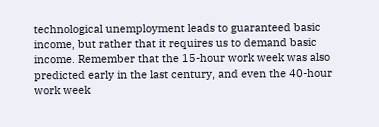technological unemployment leads to guaranteed basic income, but rather that it requires us to demand basic income. Remember that the 15-hour work week was also predicted early in the last century, and even the 40-hour work week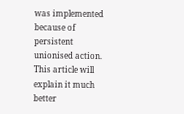was implemented because of persistent unionised action. This article will explain it much better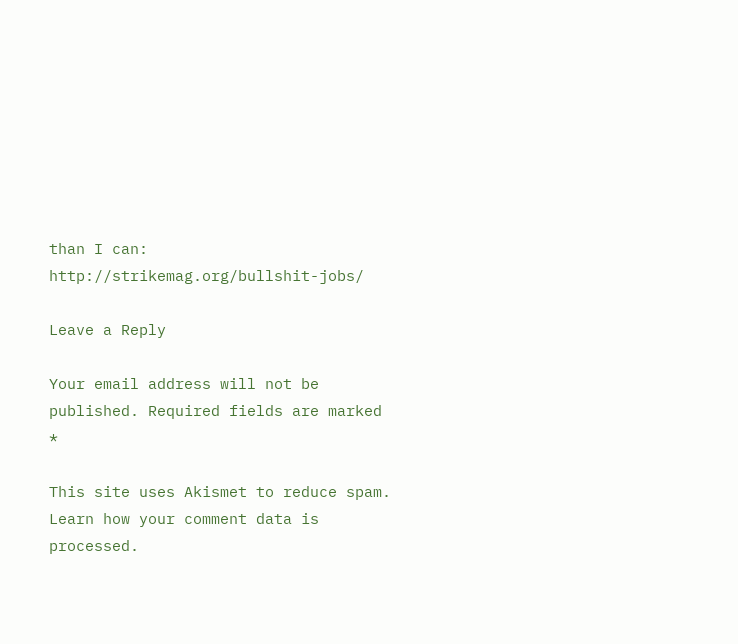than I can: http://strikemag.org/bullshit-jobs/

Leave a Reply

Your email address will not be published. Required fields are marked *

This site uses Akismet to reduce spam. Learn how your comment data is processed.